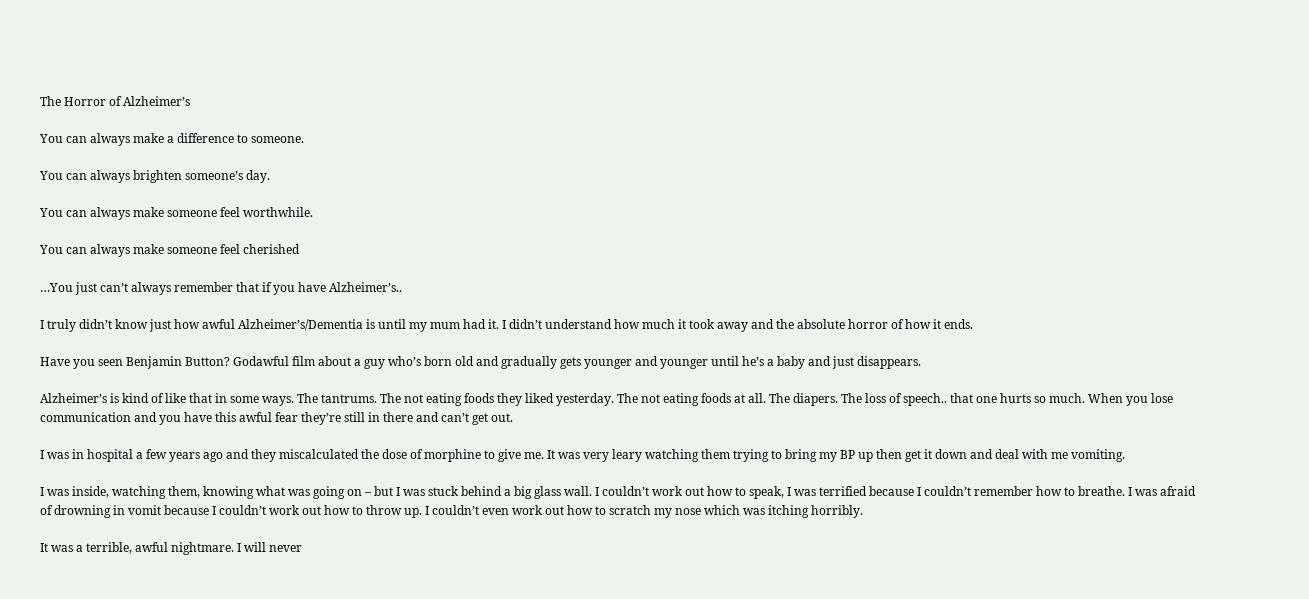The Horror of Alzheimer’s

You can always make a difference to someone.

You can always brighten someone’s day.

You can always make someone feel worthwhile.

You can always make someone feel cherished

…You just can’t always remember that if you have Alzheimer’s..

I truly didn’t know just how awful Alzheimer’s/Dementia is until my mum had it. I didn’t understand how much it took away and the absolute horror of how it ends.

Have you seen Benjamin Button? Godawful film about a guy who’s born old and gradually gets younger and younger until he’s a baby and just disappears.

Alzheimer’s is kind of like that in some ways. The tantrums. The not eating foods they liked yesterday. The not eating foods at all. The diapers. The loss of speech.. that one hurts so much. When you lose communication and you have this awful fear they’re still in there and can’t get out.

I was in hospital a few years ago and they miscalculated the dose of morphine to give me. It was very leary watching them trying to bring my BP up then get it down and deal with me vomiting.

I was inside, watching them, knowing what was going on – but I was stuck behind a big glass wall. I couldn’t work out how to speak, I was terrified because I couldn’t remember how to breathe. I was afraid of drowning in vomit because I couldn’t work out how to throw up. I couldn’t even work out how to scratch my nose which was itching horribly.

It was a terrible, awful nightmare. I will never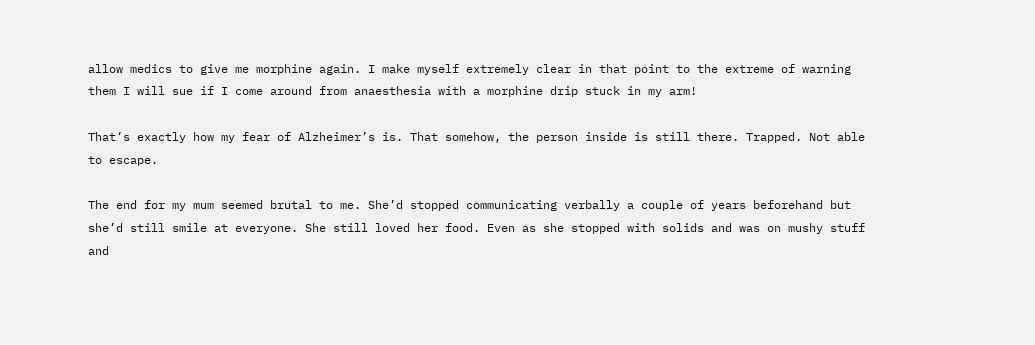allow medics to give me morphine again. I make myself extremely clear in that point to the extreme of warning them I will sue if I come around from anaesthesia with a morphine drip stuck in my arm!

That’s exactly how my fear of Alzheimer’s is. That somehow, the person inside is still there. Trapped. Not able to escape.

The end for my mum seemed brutal to me. She’d stopped communicating verbally a couple of years beforehand but she’d still smile at everyone. She still loved her food. Even as she stopped with solids and was on mushy stuff and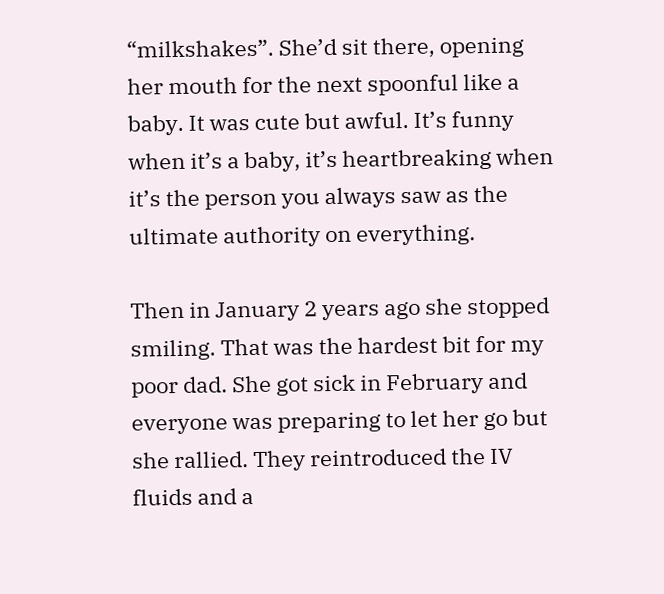“milkshakes”. She’d sit there, opening her mouth for the next spoonful like a baby. It was cute but awful. It’s funny when it’s a baby, it’s heartbreaking when it’s the person you always saw as the ultimate authority on everything.

Then in January 2 years ago she stopped smiling. That was the hardest bit for my poor dad. She got sick in February and everyone was preparing to let her go but she rallied. They reintroduced the IV fluids and a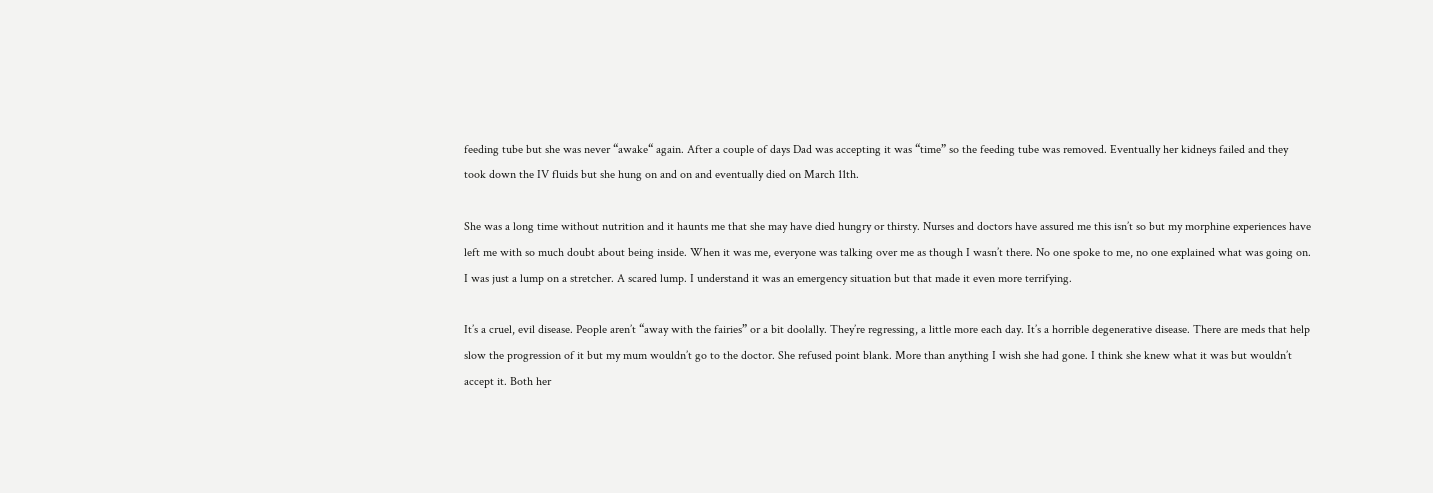feeding tube but she was never “awake“ again. After a couple of days Dad was accepting it was “time” so the feeding tube was removed. Eventually her kidneys failed and they took down the IV fluids but she hung on and on and eventually died on March 11th.

She was a long time without nutrition and it haunts me that she may have died hungry or thirsty. Nurses and doctors have assured me this isn’t so but my morphine experiences have left me with so much doubt about being inside. When it was me, everyone was talking over me as though I wasn’t there. No one spoke to me, no one explained what was going on. I was just a lump on a stretcher. A scared lump. I understand it was an emergency situation but that made it even more terrifying.

It’s a cruel, evil disease. People aren’t “away with the fairies” or a bit doolally. They’re regressing, a little more each day. It’s a horrible degenerative disease. There are meds that help slow the progression of it but my mum wouldn’t go to the doctor. She refused point blank. More than anything I wish she had gone. I think she knew what it was but wouldn’t accept it. Both her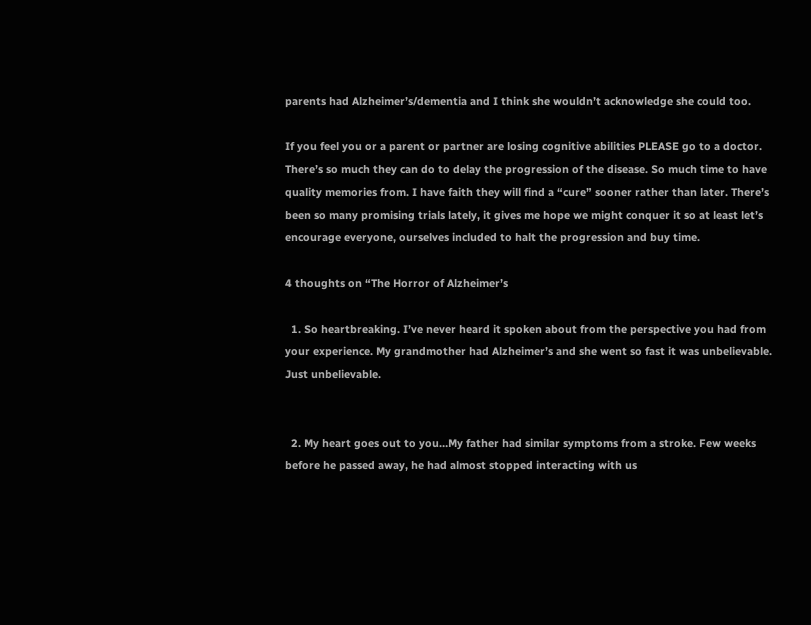parents had Alzheimer’s/dementia and I think she wouldn’t acknowledge she could too.

If you feel you or a parent or partner are losing cognitive abilities PLEASE go to a doctor. There’s so much they can do to delay the progression of the disease. So much time to have quality memories from. I have faith they will find a “cure” sooner rather than later. There’s been so many promising trials lately, it gives me hope we might conquer it so at least let’s encourage everyone, ourselves included to halt the progression and buy time.

4 thoughts on “The Horror of Alzheimer’s

  1. So heartbreaking. I’ve never heard it spoken about from the perspective you had from your experience. My grandmother had Alzheimer’s and she went so fast it was unbelievable. Just unbelievable.


  2. My heart goes out to you…My father had similar symptoms from a stroke. Few weeks before he passed away, he had almost stopped interacting with us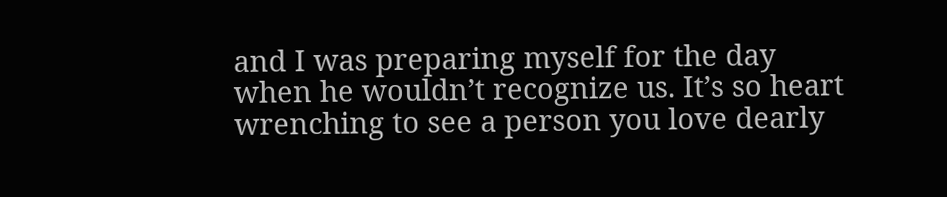and I was preparing myself for the day when he wouldn’t recognize us. It’s so heart wrenching to see a person you love dearly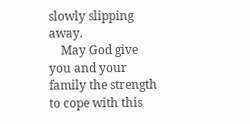slowly slipping away.
    May God give you and your family the strength to cope with this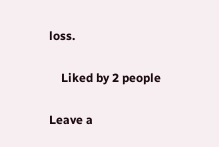loss.

    Liked by 2 people

Leave a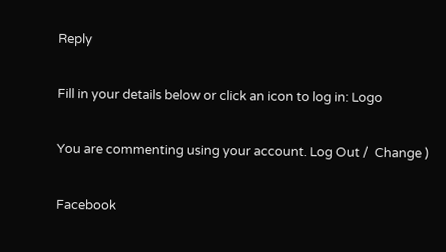Reply

Fill in your details below or click an icon to log in: Logo

You are commenting using your account. Log Out /  Change )

Facebook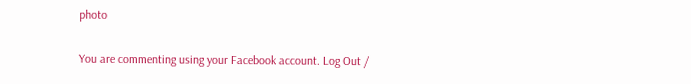photo

You are commenting using your Facebook account. Log Out /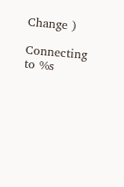Change )

Connecting to %s